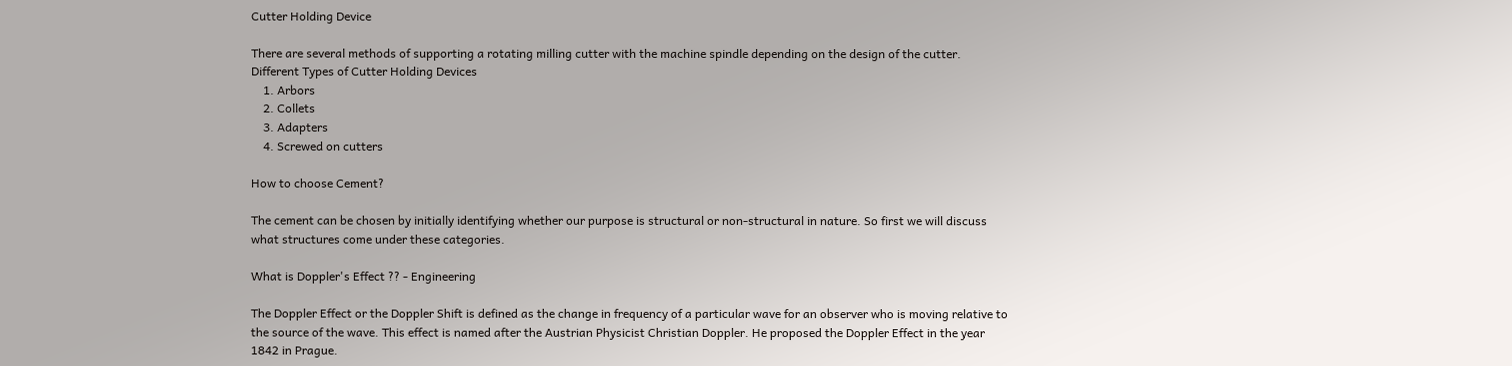Cutter Holding Device

There are several methods of supporting a rotating milling cutter with the machine spindle depending on the design of the cutter.
Different Types of Cutter Holding Devices
    1. Arbors
    2. Collets
    3. Adapters
    4. Screwed on cutters

How to choose Cement?

The cement can be chosen by initially identifying whether our purpose is structural or non-structural in nature. So first we will discuss what structures come under these categories.

What is Doppler's Effect ?? - Engineering

The Doppler Effect or the Doppler Shift is defined as the change in frequency of a particular wave for an observer who is moving relative to the source of the wave. This effect is named after the Austrian Physicist Christian Doppler. He proposed the Doppler Effect in the year 1842 in Prague.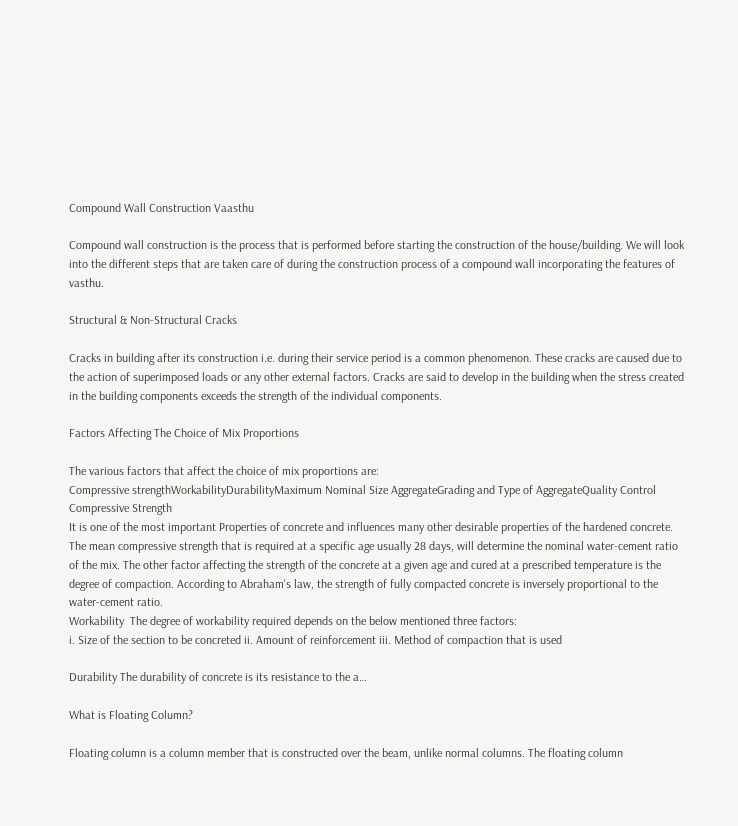Compound Wall Construction Vaasthu

Compound wall construction is the process that is performed before starting the construction of the house/building. We will look into the different steps that are taken care of during the construction process of a compound wall incorporating the features of vasthu.

Structural & Non-Structural Cracks

Cracks in building after its construction i.e. during their service period is a common phenomenon. These cracks are caused due to the action of superimposed loads or any other external factors. Cracks are said to develop in the building when the stress created in the building components exceeds the strength of the individual components.

Factors Affecting The Choice of Mix Proportions

The various factors that affect the choice of mix proportions are:
Compressive strengthWorkabilityDurabilityMaximum Nominal Size AggregateGrading and Type of AggregateQuality Control
Compressive Strength
It is one of the most important Properties of concrete and influences many other desirable properties of the hardened concrete. The mean compressive strength that is required at a specific age usually 28 days, will determine the nominal water-cement ratio of the mix. The other factor affecting the strength of the concrete at a given age and cured at a prescribed temperature is the degree of compaction. According to Abraham's law, the strength of fully compacted concrete is inversely proportional to the water-cement ratio.
Workability  The degree of workability required depends on the below mentioned three factors:
i. Size of the section to be concreted ii. Amount of reinforcement iii. Method of compaction that is used

Durability The durability of concrete is its resistance to the a…

What is Floating Column?

Floating column is a column member that is constructed over the beam, unlike normal columns. The floating column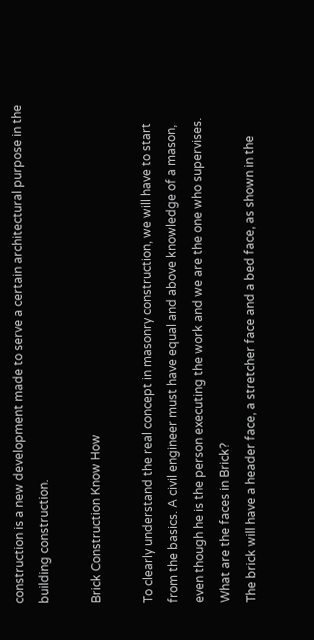construction is a new development made to serve a certain architectural purpose in the building construction.

Brick Construction Know How

To clearly understand the real concept in masonry construction, we will have to start from the basics. A civil engineer must have equal and above knowledge of a mason, even though he is the person executing the work and we are the one who supervises.
What are the faces in Brick?
The brick will have a header face, a stretcher face and a bed face, as shown in the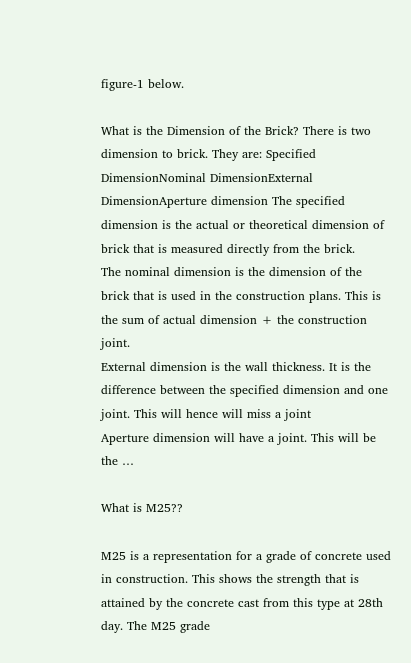figure-1 below.

What is the Dimension of the Brick? There is two dimension to brick. They are: Specified DimensionNominal DimensionExternal DimensionAperture dimension The specified dimension is the actual or theoretical dimension of brick that is measured directly from the brick.
The nominal dimension is the dimension of the brick that is used in the construction plans. This is the sum of actual dimension + the construction joint.
External dimension is the wall thickness. It is the difference between the specified dimension and one joint. This will hence will miss a joint
Aperture dimension will have a joint. This will be the …

What is M25??

M25 is a representation for a grade of concrete used in construction. This shows the strength that is attained by the concrete cast from this type at 28th day. The M25 grade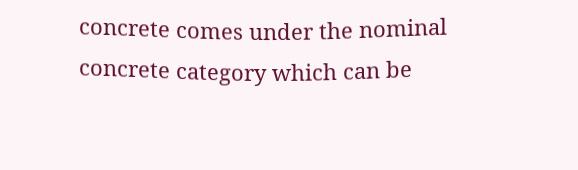concrete comes under the nominal concrete category which can be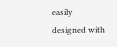easily designed with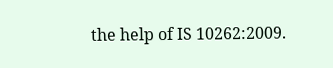the help of IS 10262:2009.